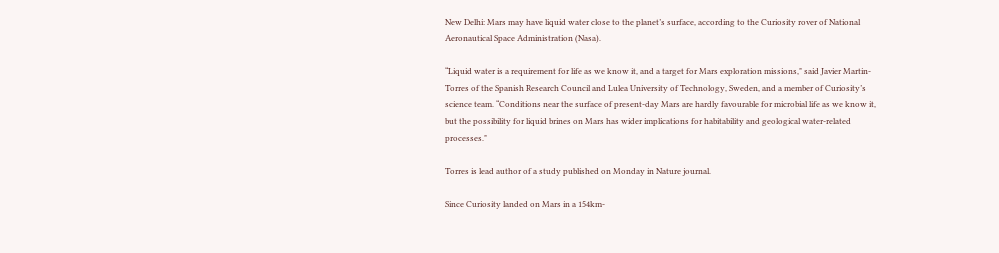New Delhi: Mars may have liquid water close to the planet’s surface, according to the Curiosity rover of National Aeronautical Space Administration (Nasa).

“Liquid water is a requirement for life as we know it, and a target for Mars exploration missions," said Javier Martin-Torres of the Spanish Research Council and Lulea University of Technology, Sweden, and a member of Curiosity’s science team. “Conditions near the surface of present-day Mars are hardly favourable for microbial life as we know it, but the possibility for liquid brines on Mars has wider implications for habitability and geological water-related processes."

Torres is lead author of a study published on Monday in Nature journal.

Since Curiosity landed on Mars in a 154km-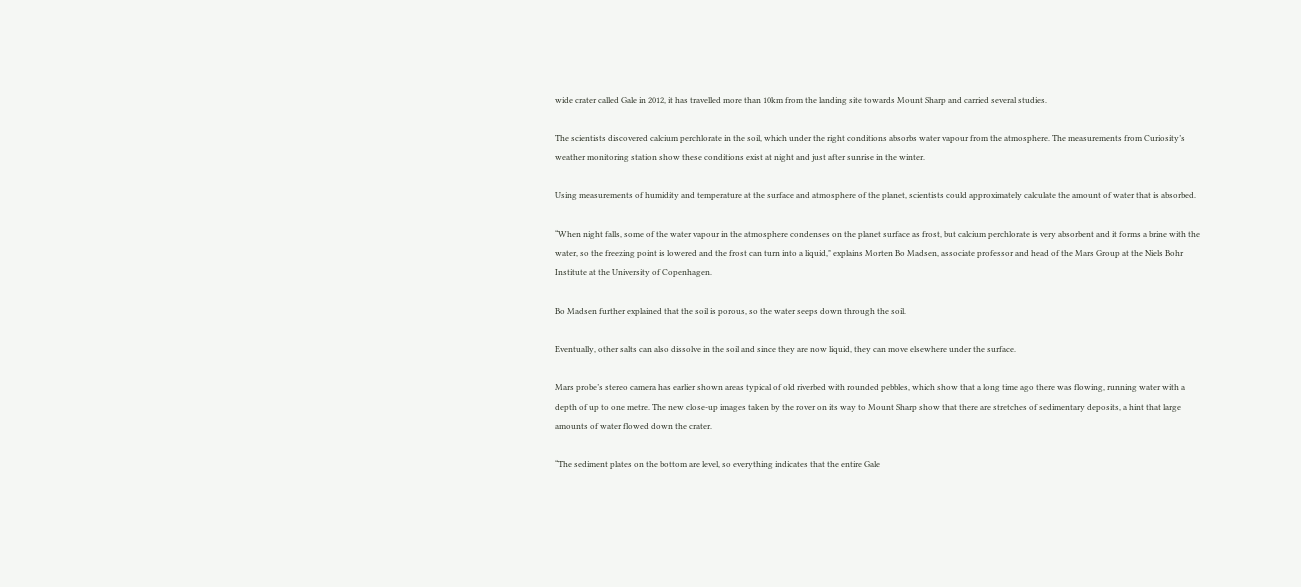wide crater called Gale in 2012, it has travelled more than 10km from the landing site towards Mount Sharp and carried several studies.

The scientists discovered calcium perchlorate in the soil, which under the right conditions absorbs water vapour from the atmosphere. The measurements from Curiosity’s weather monitoring station show these conditions exist at night and just after sunrise in the winter.

Using measurements of humidity and temperature at the surface and atmosphere of the planet, scientists could approximately calculate the amount of water that is absorbed.

“When night falls, some of the water vapour in the atmosphere condenses on the planet surface as frost, but calcium perchlorate is very absorbent and it forms a brine with the water, so the freezing point is lowered and the frost can turn into a liquid," explains Morten Bo Madsen, associate professor and head of the Mars Group at the Niels Bohr Institute at the University of Copenhagen.

Bo Madsen further explained that the soil is porous, so the water seeps down through the soil.

Eventually, other salts can also dissolve in the soil and since they are now liquid, they can move elsewhere under the surface.

Mars probe’s stereo camera has earlier shown areas typical of old riverbed with rounded pebbles, which show that a long time ago there was flowing, running water with a depth of up to one metre. The new close-up images taken by the rover on its way to Mount Sharp show that there are stretches of sedimentary deposits, a hint that large amounts of water flowed down the crater.

“The sediment plates on the bottom are level, so everything indicates that the entire Gale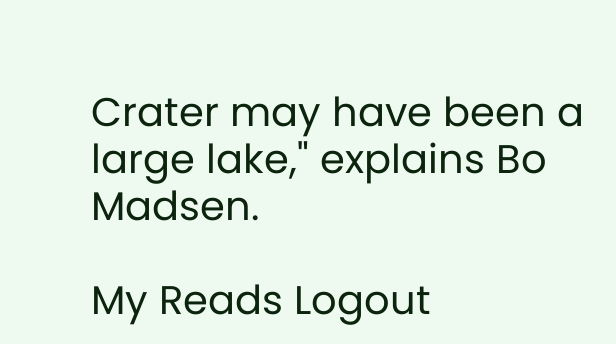Crater may have been a large lake," explains Bo Madsen.

My Reads Logout